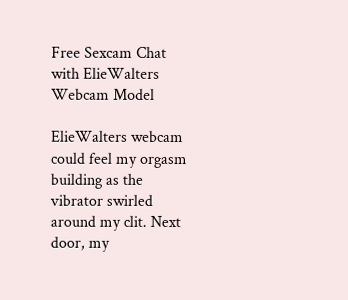Free Sexcam Chat with ElieWalters Webcam Model

ElieWalters webcam could feel my orgasm building as the vibrator swirled around my clit. Next door, my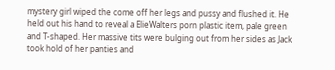mystery girl wiped the come off her legs and pussy and flushed it. He held out his hand to reveal a ElieWalters porn plastic item, pale green and T-shaped. Her massive tits were bulging out from her sides as Jack took hold of her panties and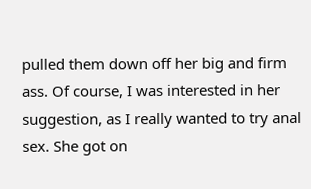pulled them down off her big and firm ass. Of course, I was interested in her suggestion, as I really wanted to try anal sex. She got on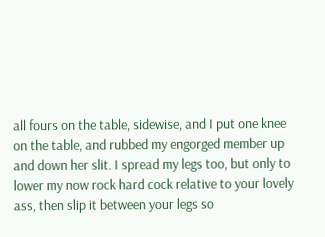all fours on the table, sidewise, and I put one knee on the table, and rubbed my engorged member up and down her slit. I spread my legs too, but only to lower my now rock hard cock relative to your lovely ass, then slip it between your legs so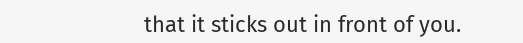that it sticks out in front of you.